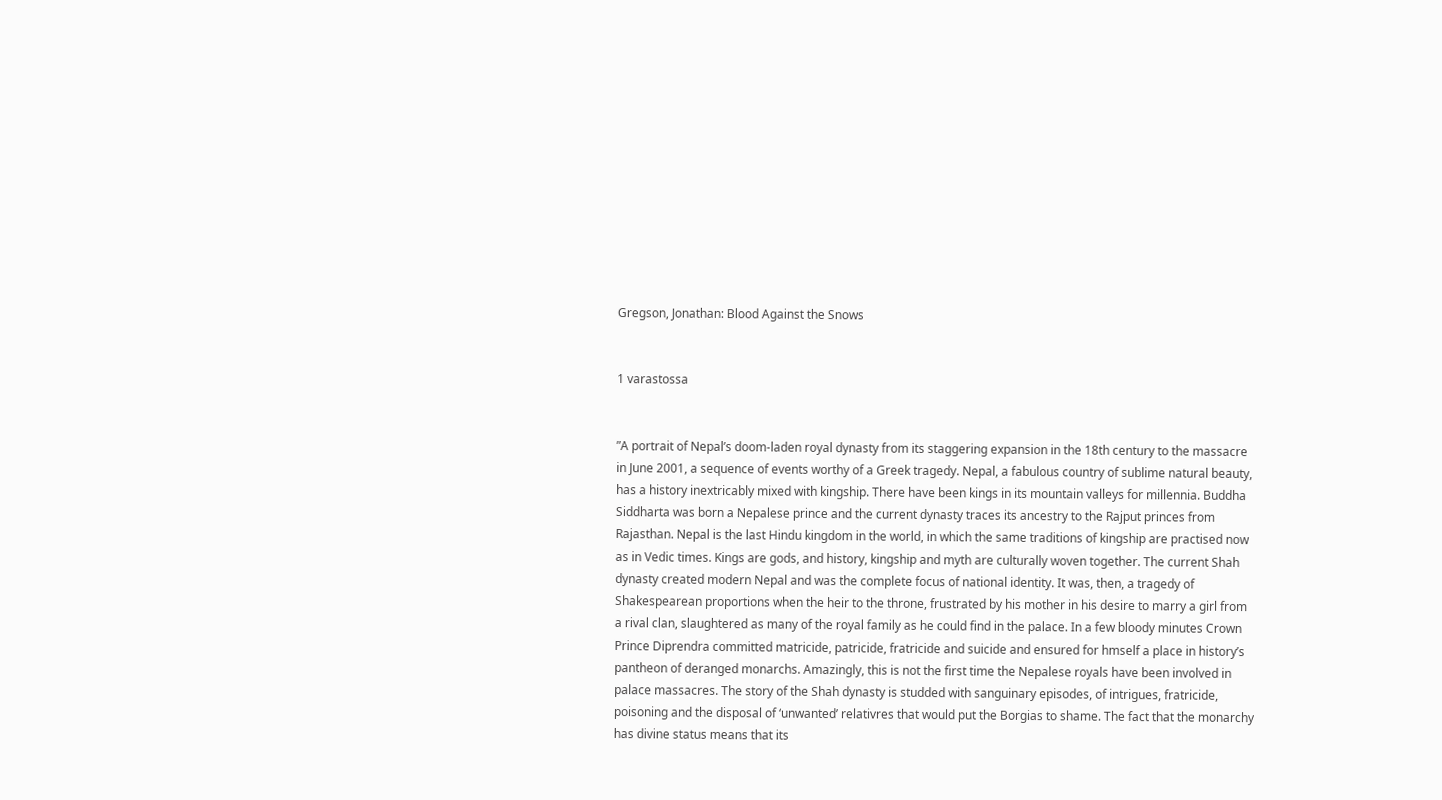Gregson, Jonathan: Blood Against the Snows


1 varastossa


”A portrait of Nepal’s doom-laden royal dynasty from its staggering expansion in the 18th century to the massacre in June 2001, a sequence of events worthy of a Greek tragedy. Nepal, a fabulous country of sublime natural beauty, has a history inextricably mixed with kingship. There have been kings in its mountain valleys for millennia. Buddha Siddharta was born a Nepalese prince and the current dynasty traces its ancestry to the Rajput princes from Rajasthan. Nepal is the last Hindu kingdom in the world, in which the same traditions of kingship are practised now as in Vedic times. Kings are gods, and history, kingship and myth are culturally woven together. The current Shah dynasty created modern Nepal and was the complete focus of national identity. It was, then, a tragedy of Shakespearean proportions when the heir to the throne, frustrated by his mother in his desire to marry a girl from a rival clan, slaughtered as many of the royal family as he could find in the palace. In a few bloody minutes Crown Prince Diprendra committed matricide, patricide, fratricide and suicide and ensured for hmself a place in history’s pantheon of deranged monarchs. Amazingly, this is not the first time the Nepalese royals have been involved in palace massacres. The story of the Shah dynasty is studded with sanguinary episodes, of intrigues, fratricide, poisoning and the disposal of ‘unwanted’ relativres that would put the Borgias to shame. The fact that the monarchy has divine status means that its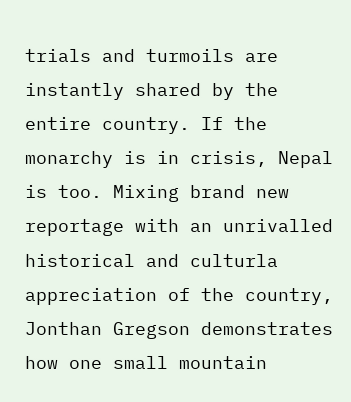trials and turmoils are instantly shared by the entire country. If the monarchy is in crisis, Nepal is too. Mixing brand new reportage with an unrivalled historical and culturla appreciation of the country, Jonthan Gregson demonstrates how one small mountain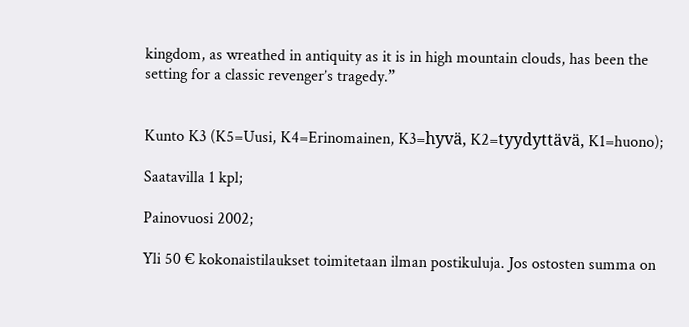kingdom, as wreathed in antiquity as it is in high mountain clouds, has been the setting for a classic revenger’s tragedy.”


Kunto K3 (K5=Uusi, K4=Erinomainen, K3=hyvä, K2=tyydyttävä, K1=huono);

Saatavilla 1 kpl;

Painovuosi 2002;

Yli 50 € kokonaistilaukset toimitetaan ilman postikuluja. Jos ostosten summa on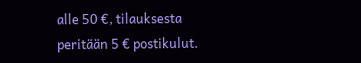alle 50 €, tilauksesta peritään 5 € postikulut.